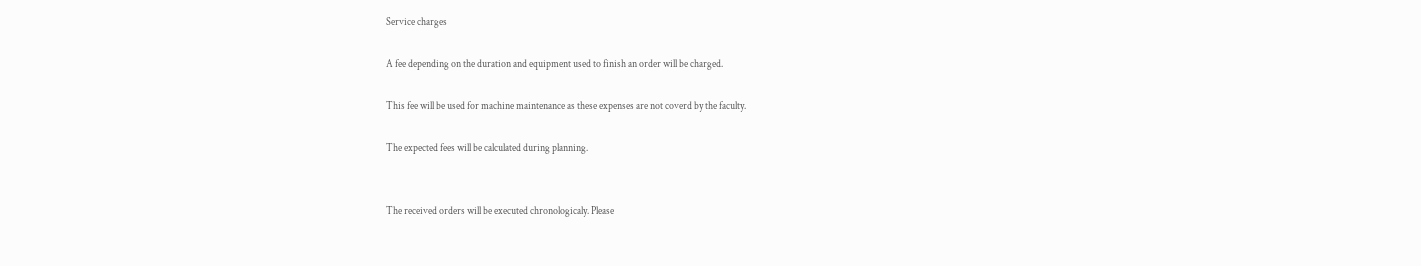Service charges

A fee depending on the duration and equipment used to finish an order will be charged.

This fee will be used for machine maintenance as these expenses are not coverd by the faculty.

The expected fees will be calculated during planning.


The received orders will be executed chronologicaly. Please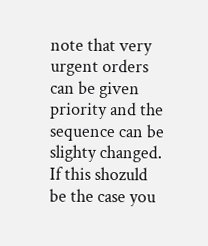note that very urgent orders can be given priority and the sequence can be slighty changed. If this shozuld be the case you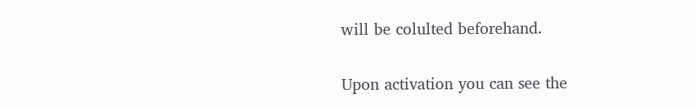will be colulted beforehand.

Upon activation you can see the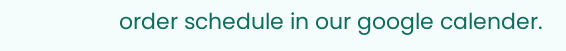order schedule in our google calender.